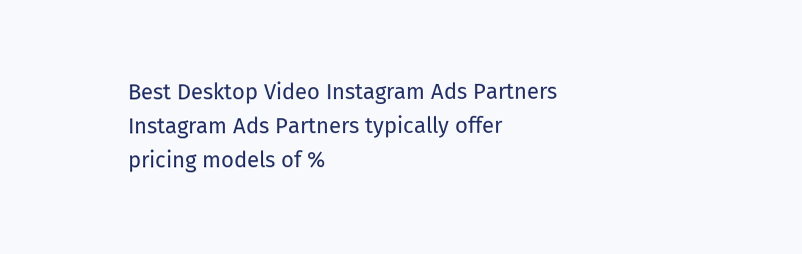Best Desktop Video Instagram Ads Partners
Instagram Ads Partners typically offer pricing models of %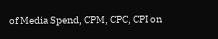of Media Spend, CPM, CPC, CPI on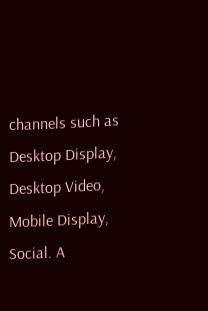channels such as Desktop Display, Desktop Video, Mobile Display, Social. A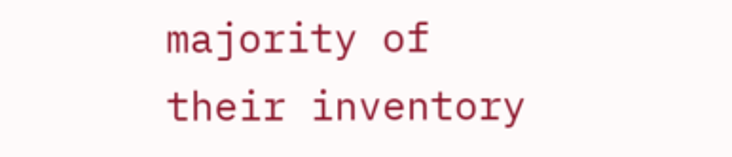majority of their inventory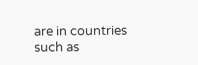are in countries such as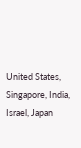United States, Singapore, India, Israel, Japan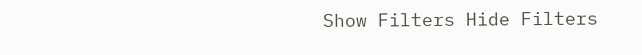Show Filters Hide Filters